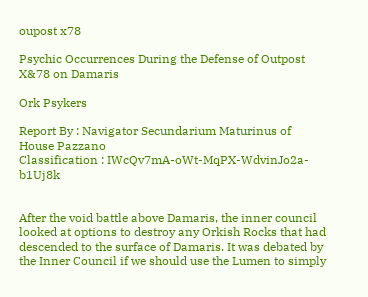oupost x78

Psychic Occurrences During the Defense of Outpost X&78 on Damaris

Ork Psykers

Report By : Navigator Secundarium Maturinus of House Pazzano
Classification : IWcQv7mA-oWt-MqPX-WdvinJo2a-b1Uj8k


After the void battle above Damaris, the inner council looked at options to destroy any Orkish Rocks that had descended to the surface of Damaris. It was debated by the Inner Council if we should use the Lumen to simply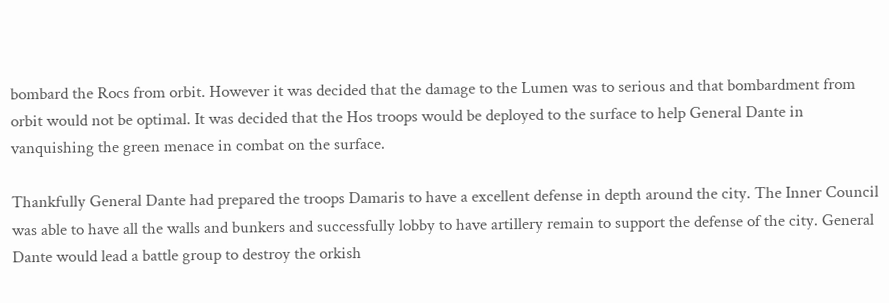bombard the Rocs from orbit. However it was decided that the damage to the Lumen was to serious and that bombardment from orbit would not be optimal. It was decided that the Hos troops would be deployed to the surface to help General Dante in vanquishing the green menace in combat on the surface.

Thankfully General Dante had prepared the troops Damaris to have a excellent defense in depth around the city. The Inner Council was able to have all the walls and bunkers and successfully lobby to have artillery remain to support the defense of the city. General Dante would lead a battle group to destroy the orkish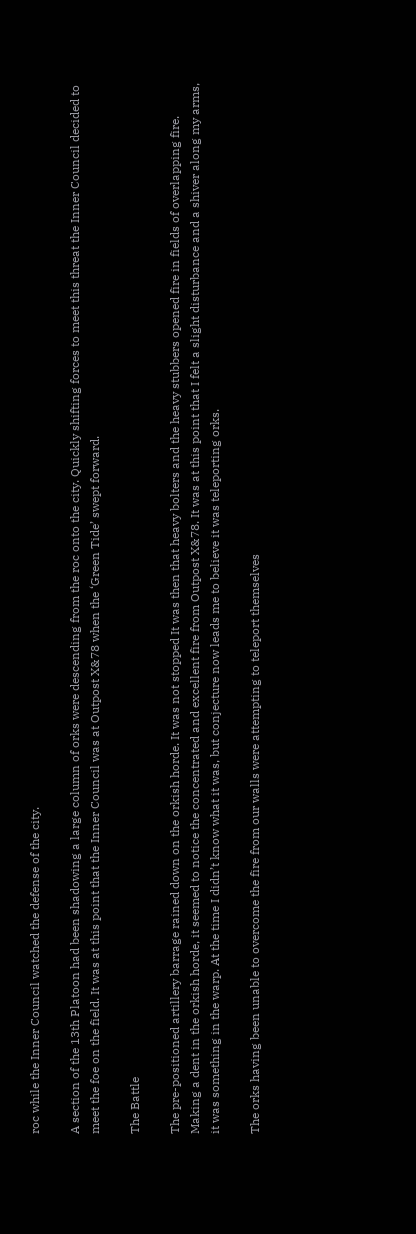roc while the Inner Council watched the defense of the city.

A section of the 13th Platoon had been shadowing a large column of orks were descending from the roc onto the city. Quickly shifting forces to meet this threat the Inner Council decided to meet the foe on the field. It was at this point that the Inner Council was at Outpost X&78 when the ‘Green Tide’ swept forward.

The Battle

The pre-positioned artillery barrage rained down on the orkish horde. It was not stopped It was then that heavy bolters and the heavy stubbers opened fire in fields of overlapping fire. Making a dent in the orkish horde, it seemed to notice the concentrated and excellent fire from Outpost X&78. It was at this point that I felt a slight disturbance and a shiver along my arms, it was something in the warp. At the time I didn’t know what it was, but conjecture now leads me to believe it was teleporting orks.

The orks having been unable to overcome the fire from our walls were attempting to teleport themselves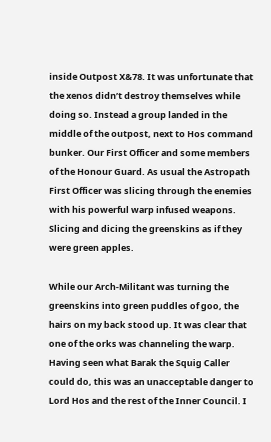inside Outpost X&78. It was unfortunate that the xenos didn’t destroy themselves while doing so. Instead a group landed in the middle of the outpost, next to Hos command bunker. Our First Officer and some members of the Honour Guard. As usual the Astropath First Officer was slicing through the enemies with his powerful warp infused weapons. Slicing and dicing the greenskins as if they were green apples.

While our Arch-Militant was turning the greenskins into green puddles of goo, the hairs on my back stood up. It was clear that one of the orks was channeling the warp. Having seen what Barak the Squig Caller could do, this was an unacceptable danger to Lord Hos and the rest of the Inner Council. I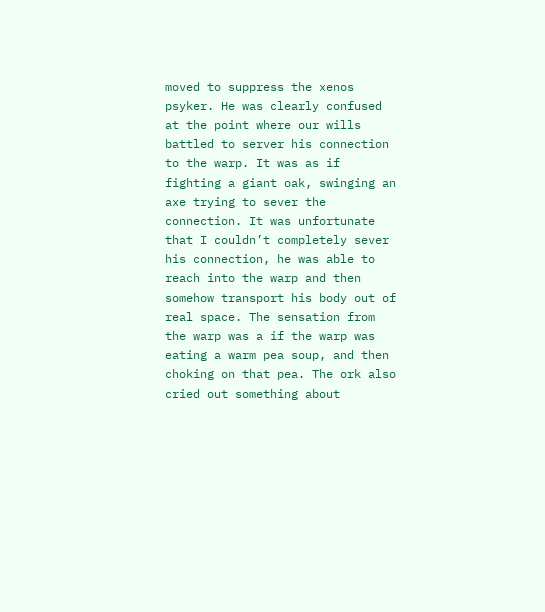moved to suppress the xenos psyker. He was clearly confused at the point where our wills battled to server his connection to the warp. It was as if fighting a giant oak, swinging an axe trying to sever the connection. It was unfortunate that I couldn’t completely sever his connection, he was able to reach into the warp and then somehow transport his body out of real space. The sensation from the warp was a if the warp was eating a warm pea soup, and then choking on that pea. The ork also cried out something about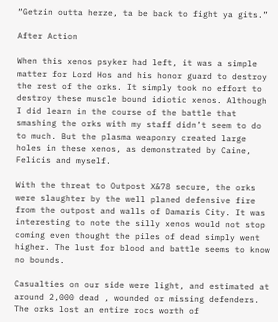“Getzin outta herze, ta be back to fight ya gits.”

After Action

When this xenos psyker had left, it was a simple matter for Lord Hos and his honor guard to destroy the rest of the orks. It simply took no effort to destroy these muscle bound idiotic xenos. Although I did learn in the course of the battle that smashing the orks with my staff didn’t seem to do to much. But the plasma weaponry created large holes in these xenos, as demonstrated by Caine, Felicis and myself.

With the threat to Outpost X&78 secure, the orks were slaughter by the well planed defensive fire from the outpost and walls of Damaris City. It was interesting to note the silly xenos would not stop coming even thought the piles of dead simply went higher. The lust for blood and battle seems to know no bounds.

Casualties on our side were light, and estimated at around 2,000 dead , wounded or missing defenders. The orks lost an entire rocs worth of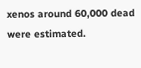xenos around 60,000 dead were estimated.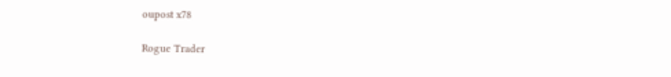oupost x78

Rogue Trader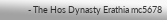- The Hos Dynasty Erathia mc5678